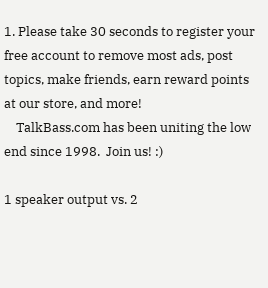1. Please take 30 seconds to register your free account to remove most ads, post topics, make friends, earn reward points at our store, and more!
    TalkBass.com has been uniting the low end since 1998.  Join us! :)

1 speaker output vs. 2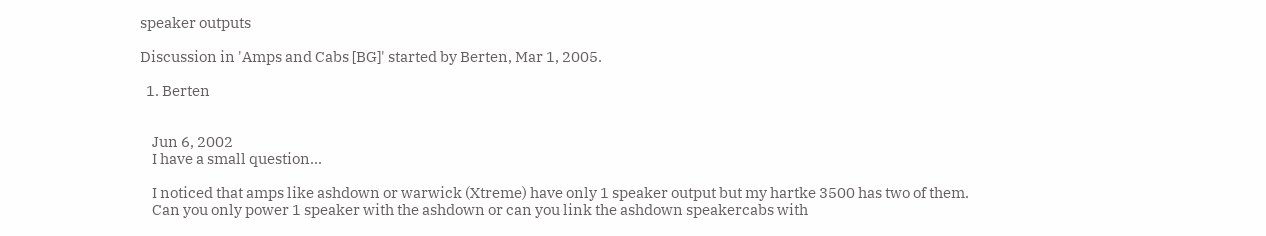speaker outputs

Discussion in 'Amps and Cabs [BG]' started by Berten, Mar 1, 2005.

  1. Berten


    Jun 6, 2002
    I have a small question...

    I noticed that amps like ashdown or warwick (Xtreme) have only 1 speaker output but my hartke 3500 has two of them.
    Can you only power 1 speaker with the ashdown or can you link the ashdown speakercabs with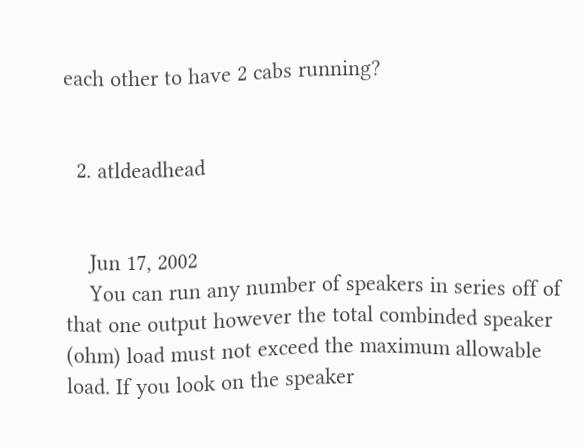each other to have 2 cabs running?


  2. atldeadhead


    Jun 17, 2002
    You can run any number of speakers in series off of that one output however the total combinded speaker (ohm) load must not exceed the maximum allowable load. If you look on the speaker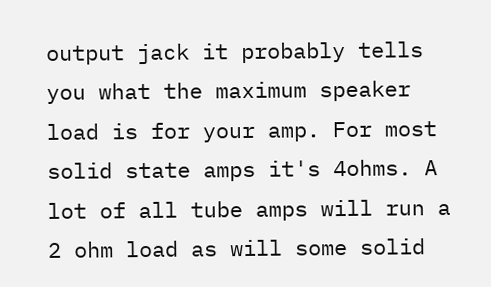output jack it probably tells you what the maximum speaker load is for your amp. For most solid state amps it's 4ohms. A lot of all tube amps will run a 2 ohm load as will some solid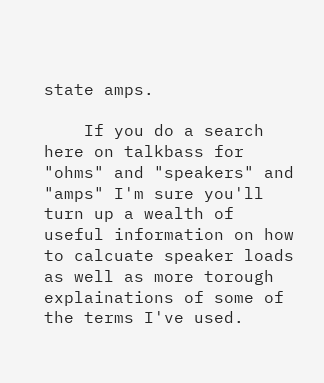state amps.

    If you do a search here on talkbass for "ohms" and "speakers" and "amps" I'm sure you'll turn up a wealth of useful information on how to calcuate speaker loads as well as more torough explainations of some of the terms I've used.